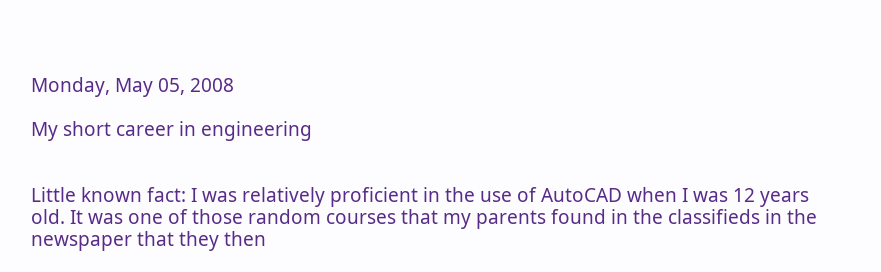Monday, May 05, 2008

My short career in engineering


Little known fact: I was relatively proficient in the use of AutoCAD when I was 12 years old. It was one of those random courses that my parents found in the classifieds in the newspaper that they then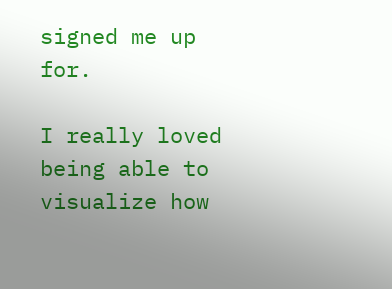signed me up for.

I really loved being able to visualize how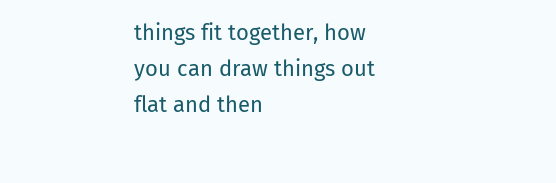things fit together, how you can draw things out flat and then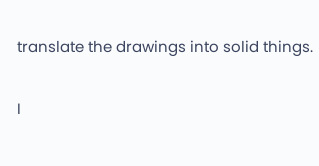translate the drawings into solid things.

I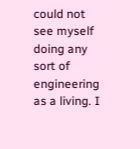could not see myself doing any sort of engineering as a living. I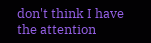don't think I have the attention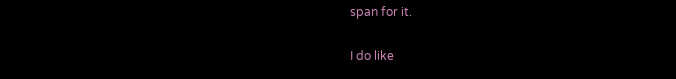span for it.

I do like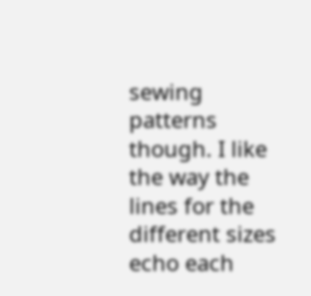sewing patterns though. I like the way the lines for the different sizes echo each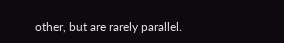other, but are rarely parallel.